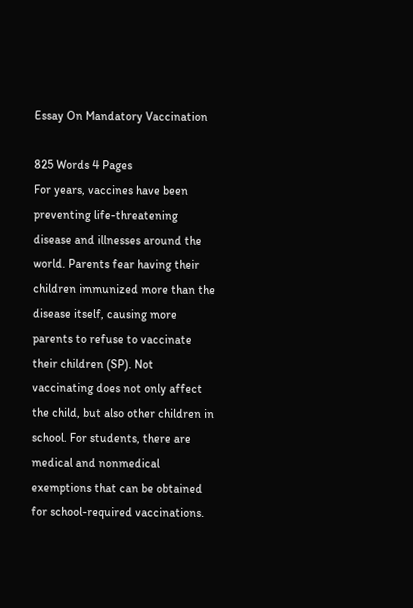Essay On Mandatory Vaccination

825 Words 4 Pages
For years, vaccines have been preventing life-threatening disease and illnesses around the world. Parents fear having their children immunized more than the disease itself, causing more parents to refuse to vaccinate their children (SP). Not vaccinating does not only affect the child, but also other children in school. For students, there are medical and nonmedical exemptions that can be obtained for school-required vaccinations.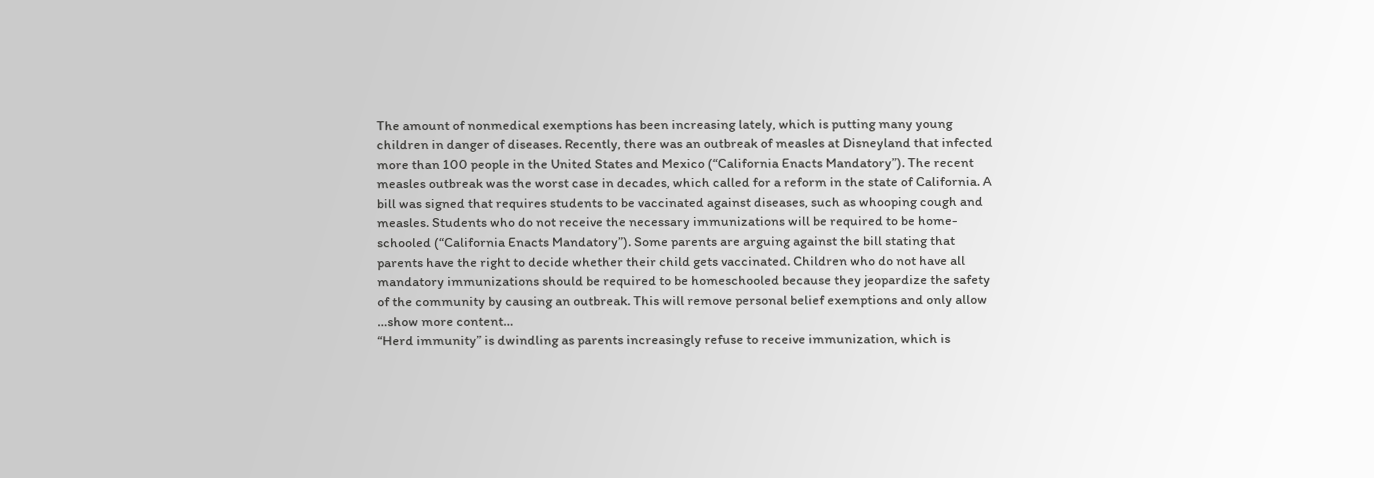The amount of nonmedical exemptions has been increasing lately, which is putting many young children in danger of diseases. Recently, there was an outbreak of measles at Disneyland that infected more than 100 people in the United States and Mexico (“California Enacts Mandatory”). The recent measles outbreak was the worst case in decades, which called for a reform in the state of California. A bill was signed that requires students to be vaccinated against diseases, such as whooping cough and measles. Students who do not receive the necessary immunizations will be required to be home-schooled (“California Enacts Mandatory”). Some parents are arguing against the bill stating that parents have the right to decide whether their child gets vaccinated. Children who do not have all mandatory immunizations should be required to be homeschooled because they jeopardize the safety of the community by causing an outbreak. This will remove personal belief exemptions and only allow …show more content…
“Herd immunity” is dwindling as parents increasingly refuse to receive immunization, which is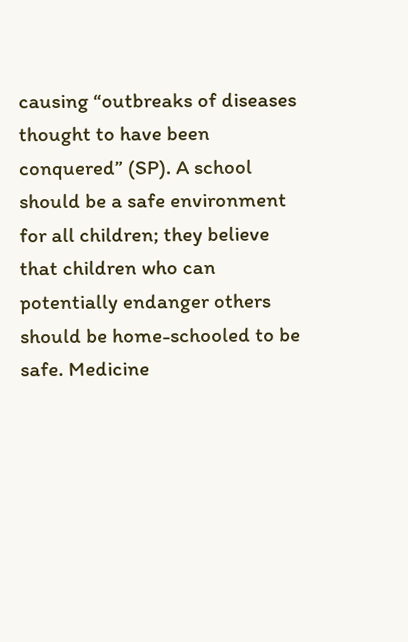causing “outbreaks of diseases thought to have been conquered” (SP). A school should be a safe environment for all children; they believe that children who can potentially endanger others should be home-schooled to be safe. Medicine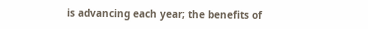is advancing each year; the benefits of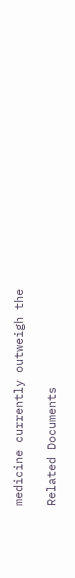medicine currently outweigh the

Related Documents